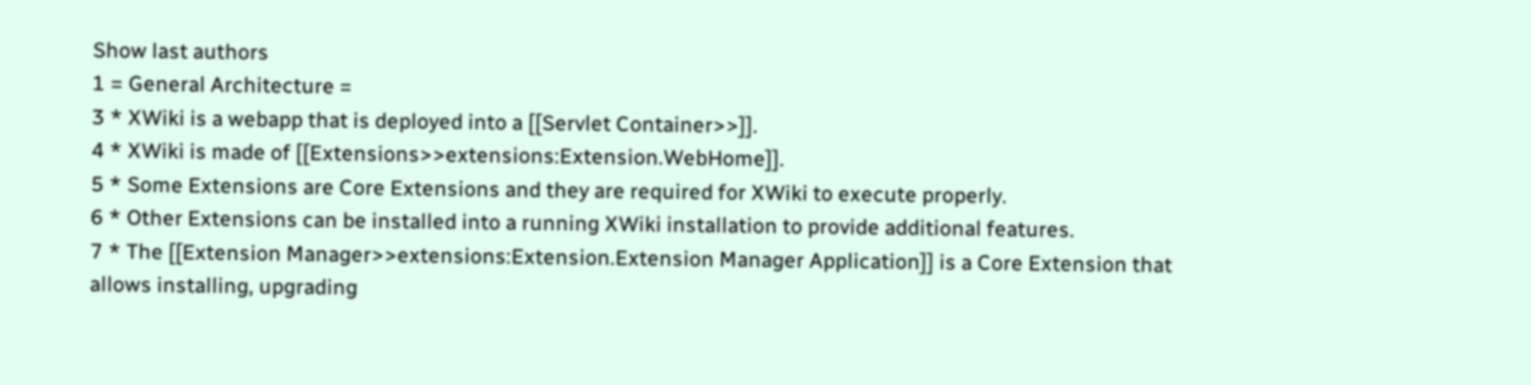Show last authors
1 = General Architecture =
3 * XWiki is a webapp that is deployed into a [[Servlet Container>>]].
4 * XWiki is made of [[Extensions>>extensions:Extension.WebHome]].
5 * Some Extensions are Core Extensions and they are required for XWiki to execute properly.
6 * Other Extensions can be installed into a running XWiki installation to provide additional features.
7 * The [[Extension Manager>>extensions:Extension.Extension Manager Application]] is a Core Extension that allows installing, upgrading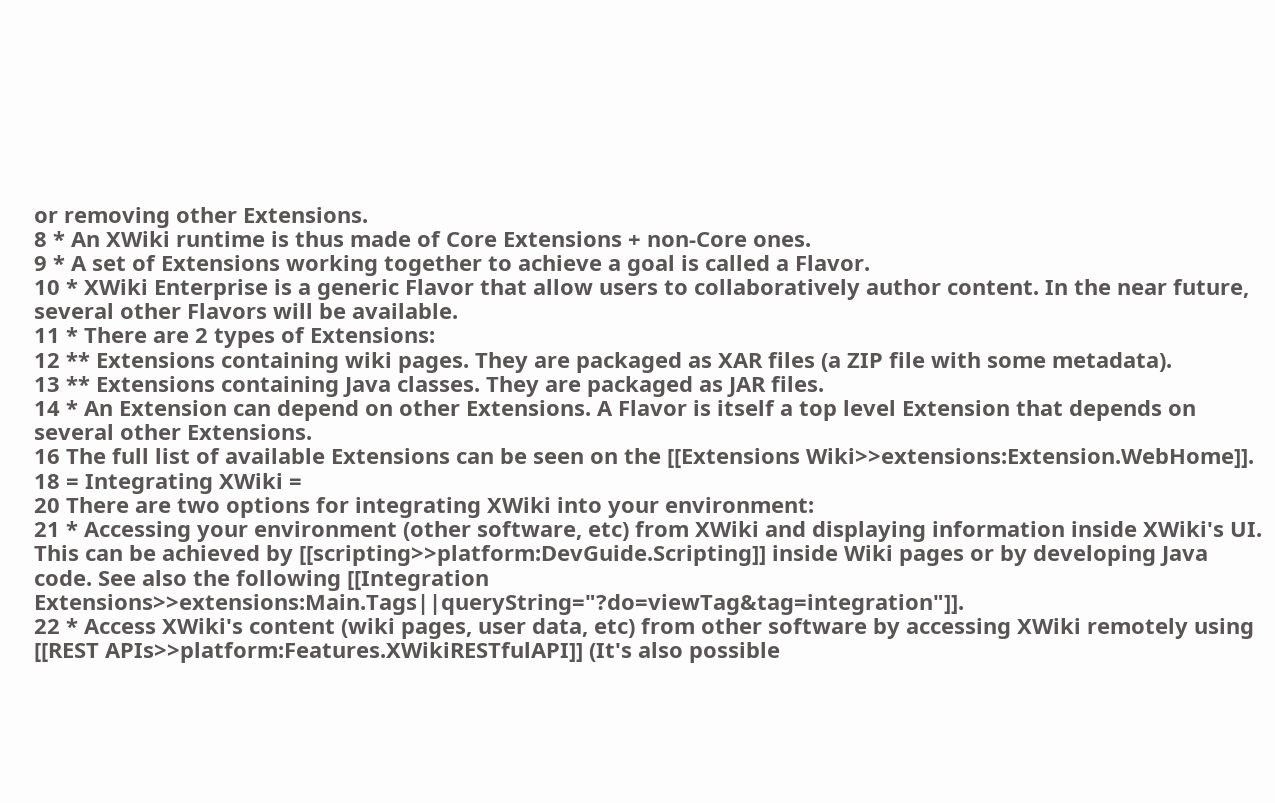or removing other Extensions.
8 * An XWiki runtime is thus made of Core Extensions + non-Core ones.
9 * A set of Extensions working together to achieve a goal is called a Flavor.
10 * XWiki Enterprise is a generic Flavor that allow users to collaboratively author content. In the near future, several other Flavors will be available.
11 * There are 2 types of Extensions:
12 ** Extensions containing wiki pages. They are packaged as XAR files (a ZIP file with some metadata).
13 ** Extensions containing Java classes. They are packaged as JAR files.
14 * An Extension can depend on other Extensions. A Flavor is itself a top level Extension that depends on several other Extensions.
16 The full list of available Extensions can be seen on the [[Extensions Wiki>>extensions:Extension.WebHome]].
18 = Integrating XWiki =
20 There are two options for integrating XWiki into your environment:
21 * Accessing your environment (other software, etc) from XWiki and displaying information inside XWiki's UI. This can be achieved by [[scripting>>platform:DevGuide.Scripting]] inside Wiki pages or by developing Java code. See also the following [[Integration Extensions>>extensions:Main.Tags||queryString="?do=viewTag&tag=integration"]].
22 * Access XWiki's content (wiki pages, user data, etc) from other software by accessing XWiki remotely using [[REST APIs>>platform:Features.XWikiRESTfulAPI]] (It's also possible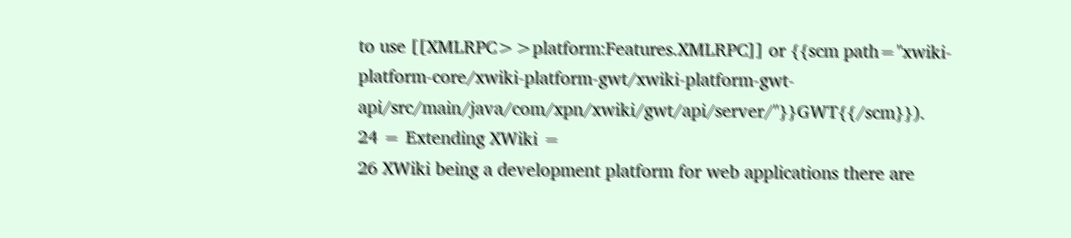to use [[XMLRPC>>platform:Features.XMLRPC]] or {{scm path="xwiki-platform-core/xwiki-platform-gwt/xwiki-platform-gwt-api/src/main/java/com/xpn/xwiki/gwt/api/server/"}}GWT{{/scm}}).
24 = Extending XWiki =
26 XWiki being a development platform for web applications there are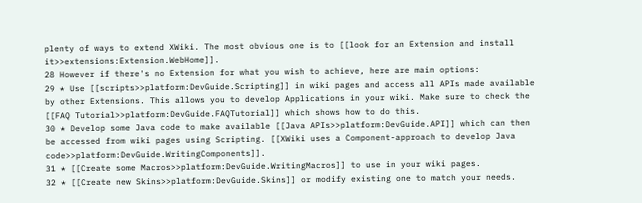plenty of ways to extend XWiki. The most obvious one is to [[look for an Extension and install it>>extensions:Extension.WebHome]].
28 However if there's no Extension for what you wish to achieve, here are main options:
29 * Use [[scripts>>platform:DevGuide.Scripting]] in wiki pages and access all APIs made available by other Extensions. This allows you to develop Applications in your wiki. Make sure to check the [[FAQ Tutorial>>platform:DevGuide.FAQTutorial]] which shows how to do this.
30 * Develop some Java code to make available [[Java APIs>>platform:DevGuide.API]] which can then be accessed from wiki pages using Scripting. [[XWiki uses a Component-approach to develop Java code>>platform:DevGuide.WritingComponents]].
31 * [[Create some Macros>>platform:DevGuide.WritingMacros]] to use in your wiki pages.
32 * [[Create new Skins>>platform:DevGuide.Skins]] or modify existing one to match your needs.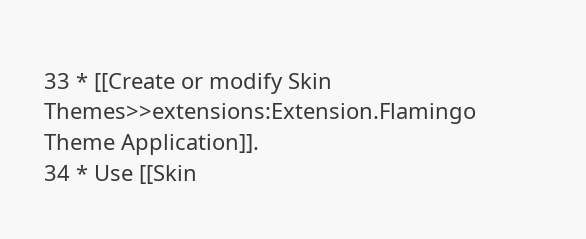33 * [[Create or modify Skin Themes>>extensions:Extension.Flamingo Theme Application]].
34 * Use [[Skin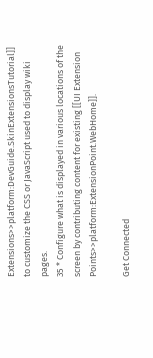Extensions>>platform:DevGuide.SkinExtensionsTutorial]] to customize the CSS or JavaScript used to display wiki pages.
35 * Configure what is displayed in various locations of the screen by contributing content for existing [[UI Extension Points>>platform:ExtensionPoint.WebHome]].

Get Connected